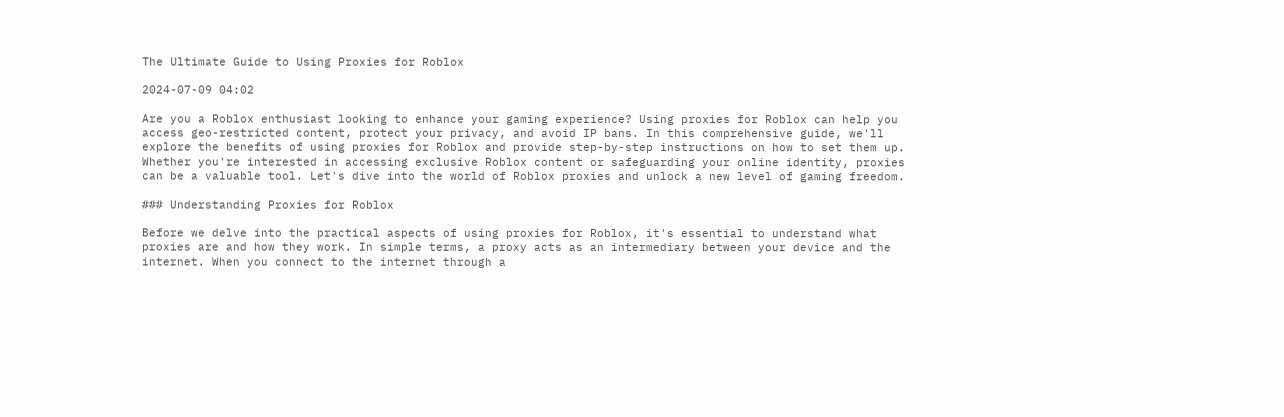The Ultimate Guide to Using Proxies for Roblox

2024-07-09 04:02

Are you a Roblox enthusiast looking to enhance your gaming experience? Using proxies for Roblox can help you access geo-restricted content, protect your privacy, and avoid IP bans. In this comprehensive guide, we'll explore the benefits of using proxies for Roblox and provide step-by-step instructions on how to set them up. Whether you're interested in accessing exclusive Roblox content or safeguarding your online identity, proxies can be a valuable tool. Let's dive into the world of Roblox proxies and unlock a new level of gaming freedom.

### Understanding Proxies for Roblox

Before we delve into the practical aspects of using proxies for Roblox, it's essential to understand what proxies are and how they work. In simple terms, a proxy acts as an intermediary between your device and the internet. When you connect to the internet through a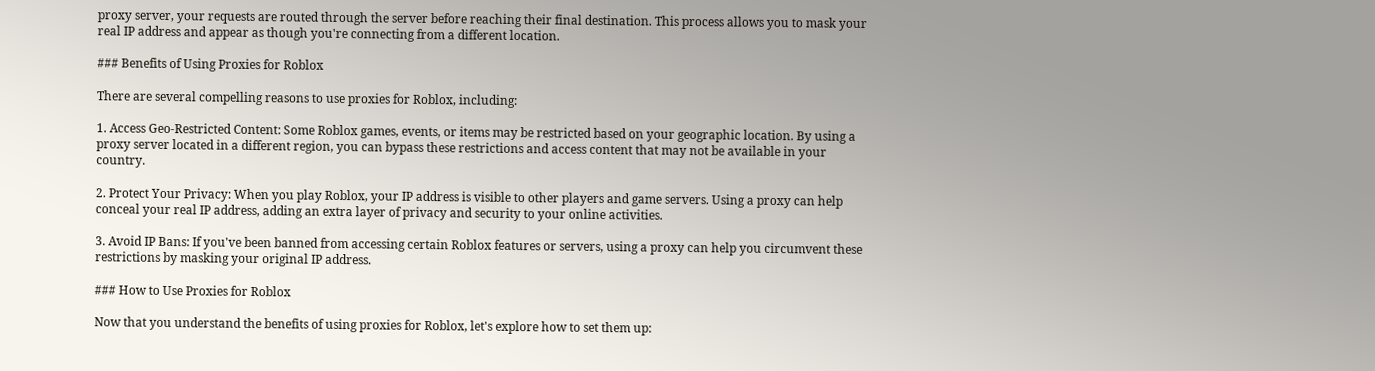proxy server, your requests are routed through the server before reaching their final destination. This process allows you to mask your real IP address and appear as though you're connecting from a different location.

### Benefits of Using Proxies for Roblox

There are several compelling reasons to use proxies for Roblox, including:

1. Access Geo-Restricted Content: Some Roblox games, events, or items may be restricted based on your geographic location. By using a proxy server located in a different region, you can bypass these restrictions and access content that may not be available in your country.

2. Protect Your Privacy: When you play Roblox, your IP address is visible to other players and game servers. Using a proxy can help conceal your real IP address, adding an extra layer of privacy and security to your online activities.

3. Avoid IP Bans: If you've been banned from accessing certain Roblox features or servers, using a proxy can help you circumvent these restrictions by masking your original IP address.

### How to Use Proxies for Roblox

Now that you understand the benefits of using proxies for Roblox, let's explore how to set them up: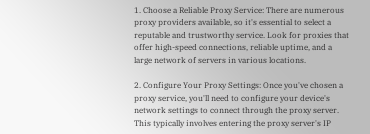1. Choose a Reliable Proxy Service: There are numerous proxy providers available, so it's essential to select a reputable and trustworthy service. Look for proxies that offer high-speed connections, reliable uptime, and a large network of servers in various locations.

2. Configure Your Proxy Settings: Once you've chosen a proxy service, you'll need to configure your device's network settings to connect through the proxy server. This typically involves entering the proxy server's IP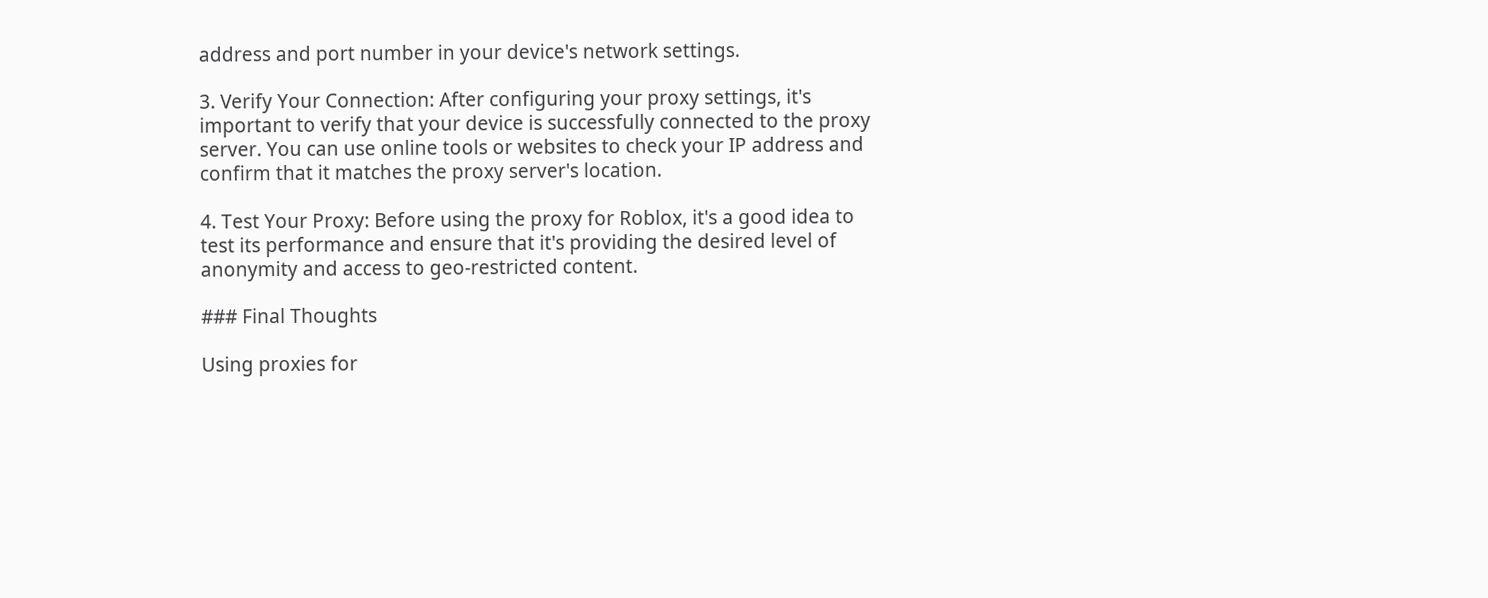address and port number in your device's network settings.

3. Verify Your Connection: After configuring your proxy settings, it's important to verify that your device is successfully connected to the proxy server. You can use online tools or websites to check your IP address and confirm that it matches the proxy server's location.

4. Test Your Proxy: Before using the proxy for Roblox, it's a good idea to test its performance and ensure that it's providing the desired level of anonymity and access to geo-restricted content.

### Final Thoughts

Using proxies for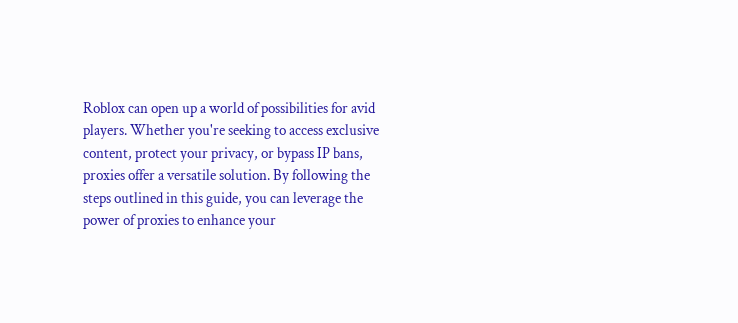Roblox can open up a world of possibilities for avid players. Whether you're seeking to access exclusive content, protect your privacy, or bypass IP bans, proxies offer a versatile solution. By following the steps outlined in this guide, you can leverage the power of proxies to enhance your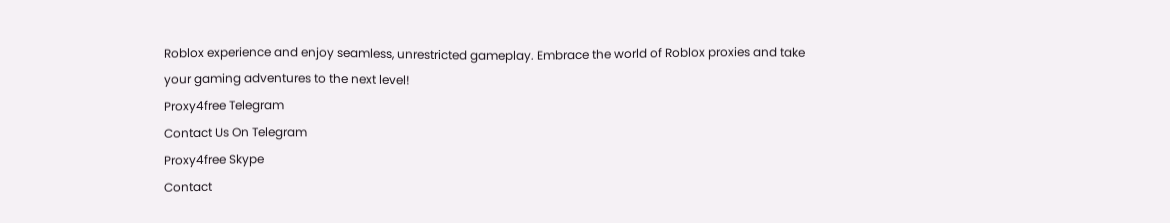Roblox experience and enjoy seamless, unrestricted gameplay. Embrace the world of Roblox proxies and take your gaming adventures to the next level!
Proxy4free Telegram
Contact Us On Telegram
Proxy4free Skype
Contact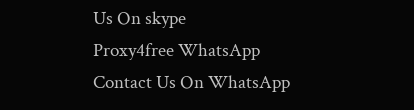Us On skype
Proxy4free WhatsApp
Contact Us On WhatsApp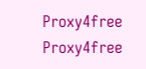Proxy4free Proxy4free